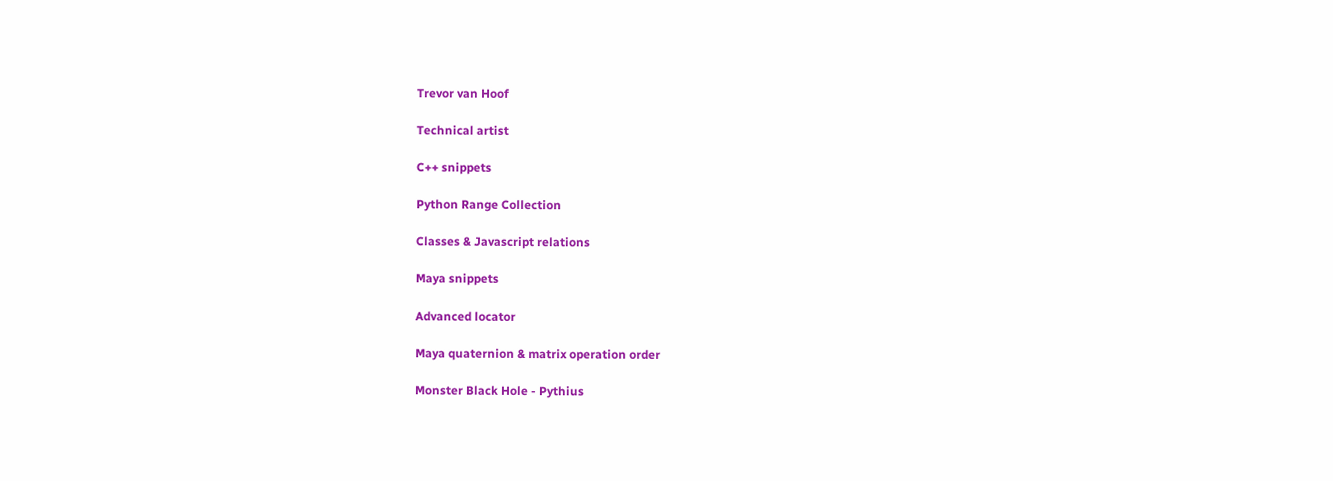Trevor van Hoof

Technical artist

C++ snippets

Python Range Collection

Classes & Javascript relations

Maya snippets

Advanced locator

Maya quaternion & matrix operation order

Monster Black Hole - Pythius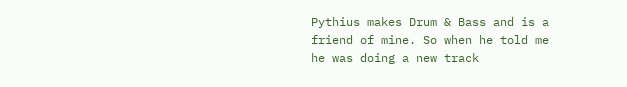Pythius makes Drum & Bass and is a friend of mine. So when he told me he was doing a new track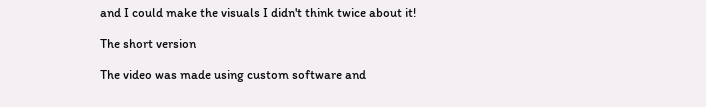and I could make the visuals I didn't think twice about it!

The short version

The video was made using custom software and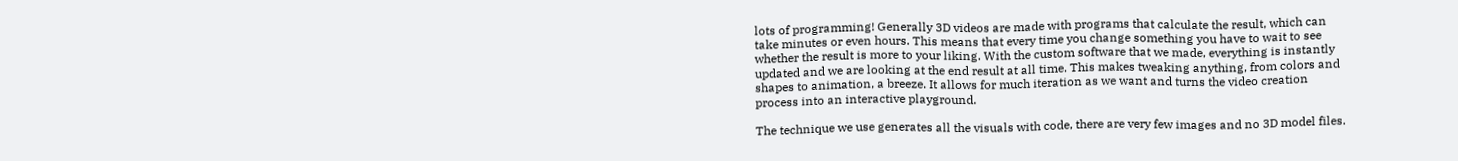lots of programming! Generally 3D videos are made with programs that calculate the result, which can take minutes or even hours. This means that every time you change something you have to wait to see whether the result is more to your liking. With the custom software that we made, everything is instantly updated and we are looking at the end result at all time. This makes tweaking anything, from colors and shapes to animation, a breeze. It allows for much iteration as we want and turns the video creation process into an interactive playground.

The technique we use generates all the visuals with code, there are very few images and no 3D model files.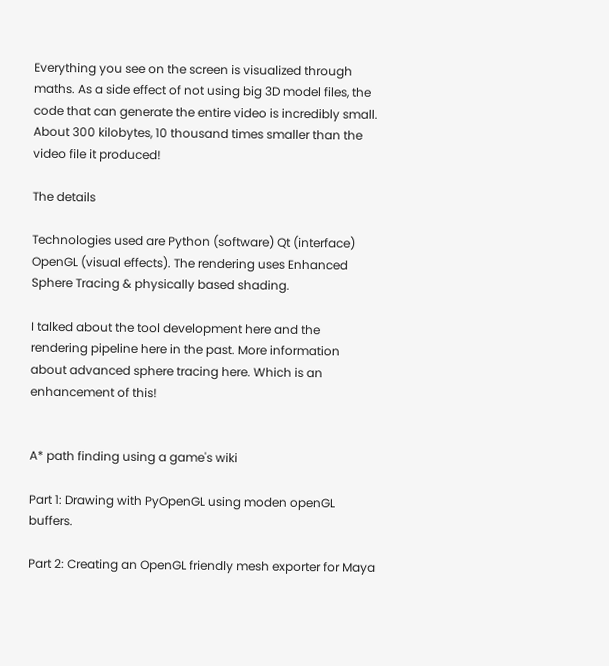Everything you see on the screen is visualized through maths. As a side effect of not using big 3D model files, the code that can generate the entire video is incredibly small. About 300 kilobytes, 10 thousand times smaller than the video file it produced!

The details

Technologies used are Python (software) Qt (interface) OpenGL (visual effects). The rendering uses Enhanced Sphere Tracing & physically based shading.

I talked about the tool development here and the rendering pipeline here in the past. More information about advanced sphere tracing here. Which is an enhancement of this!


A* path finding using a game's wiki

Part 1: Drawing with PyOpenGL using moden openGL buffers.

Part 2: Creating an OpenGL friendly mesh exporter for Maya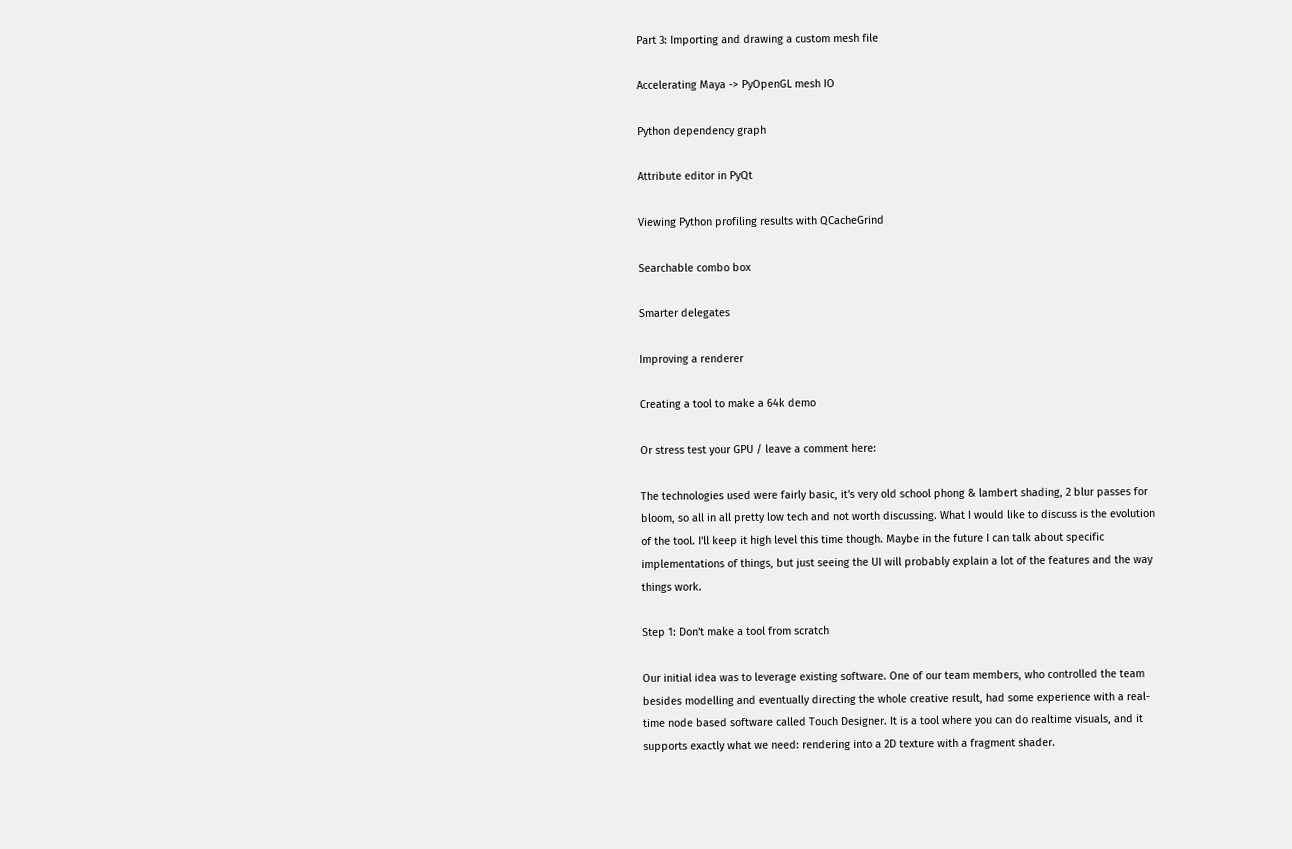Part 3: Importing and drawing a custom mesh file

Accelerating Maya -> PyOpenGL mesh IO

Python dependency graph

Attribute editor in PyQt

Viewing Python profiling results with QCacheGrind

Searchable combo box

Smarter delegates

Improving a renderer

Creating a tool to make a 64k demo

Or stress test your GPU / leave a comment here:

The technologies used were fairly basic, it's very old school phong & lambert shading, 2 blur passes for bloom, so all in all pretty low tech and not worth discussing. What I would like to discuss is the evolution of the tool. I'll keep it high level this time though. Maybe in the future I can talk about specific implementations of things, but just seeing the UI will probably explain a lot of the features and the way things work.

Step 1: Don't make a tool from scratch

Our initial idea was to leverage existing software. One of our team members, who controlled the team besides modelling and eventually directing the whole creative result, had some experience with a real-time node based software called Touch Designer. It is a tool where you can do realtime visuals, and it supports exactly what we need: rendering into a 2D texture with a fragment shader.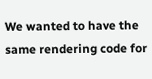We wanted to have the same rendering code for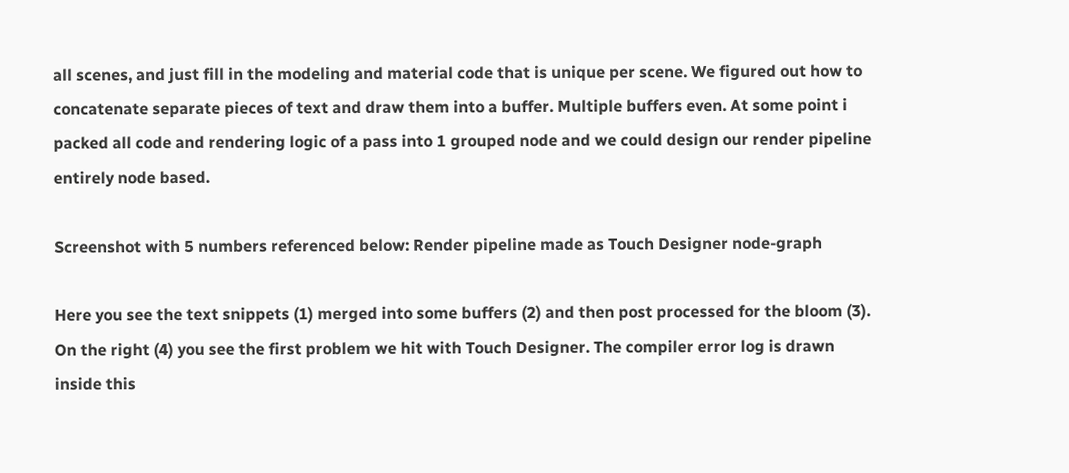all scenes, and just fill in the modeling and material code that is unique per scene. We figured out how to concatenate separate pieces of text and draw them into a buffer. Multiple buffers even. At some point i packed all code and rendering logic of a pass into 1 grouped node and we could design our render pipeline entirely node based.

Screenshot with 5 numbers referenced below: Render pipeline made as Touch Designer node-graph

Here you see the text snippets (1) merged into some buffers (2) and then post processed for the bloom (3). On the right (4) you see the first problem we hit with Touch Designer. The compiler error log is drawn inside this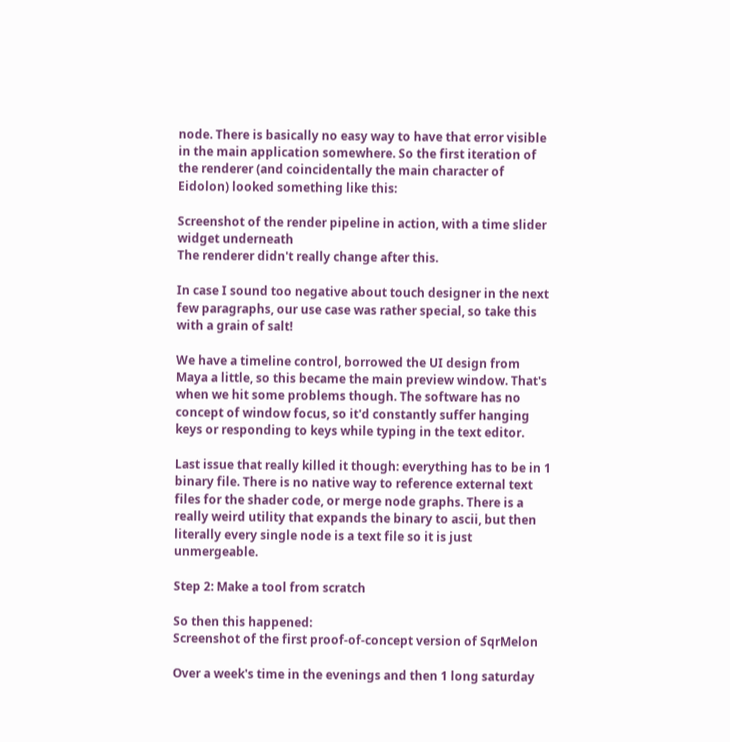node. There is basically no easy way to have that error visible in the main application somewhere. So the first iteration of the renderer (and coincidentally the main character of Eidolon) looked something like this:

Screenshot of the render pipeline in action, with a time slider widget underneath
The renderer didn't really change after this.

In case I sound too negative about touch designer in the next few paragraphs, our use case was rather special, so take this with a grain of salt!

We have a timeline control, borrowed the UI design from Maya a little, so this became the main preview window. That's when we hit some problems though. The software has no concept of window focus, so it'd constantly suffer hanging keys or responding to keys while typing in the text editor.

Last issue that really killed it though: everything has to be in 1 binary file. There is no native way to reference external text files for the shader code, or merge node graphs. There is a really weird utility that expands the binary to ascii, but then literally every single node is a text file so it is just unmergeable.

Step 2: Make a tool from scratch

So then this happened:
Screenshot of the first proof-of-concept version of SqrMelon

Over a week's time in the evenings and then 1 long saturday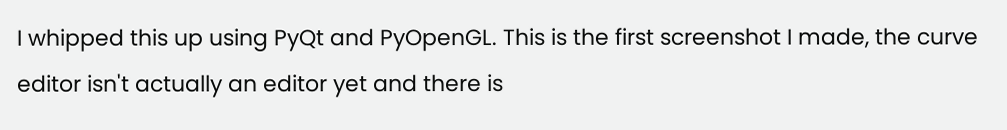I whipped this up using PyQt and PyOpenGL. This is the first screenshot I made, the curve editor isn't actually an editor yet and there is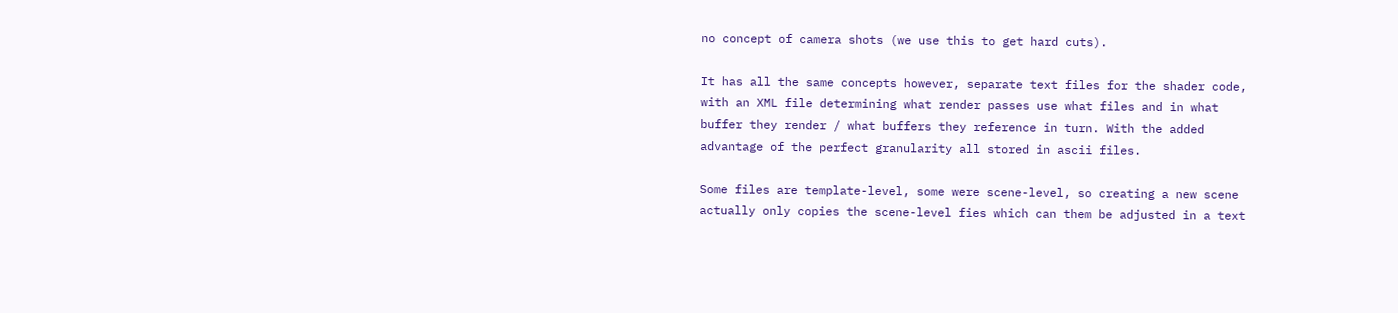no concept of camera shots (we use this to get hard cuts).

It has all the same concepts however, separate text files for the shader code, with an XML file determining what render passes use what files and in what buffer they render / what buffers they reference in turn. With the added advantage of the perfect granularity all stored in ascii files.

Some files are template-level, some were scene-level, so creating a new scene actually only copies the scene-level fies which can them be adjusted in a text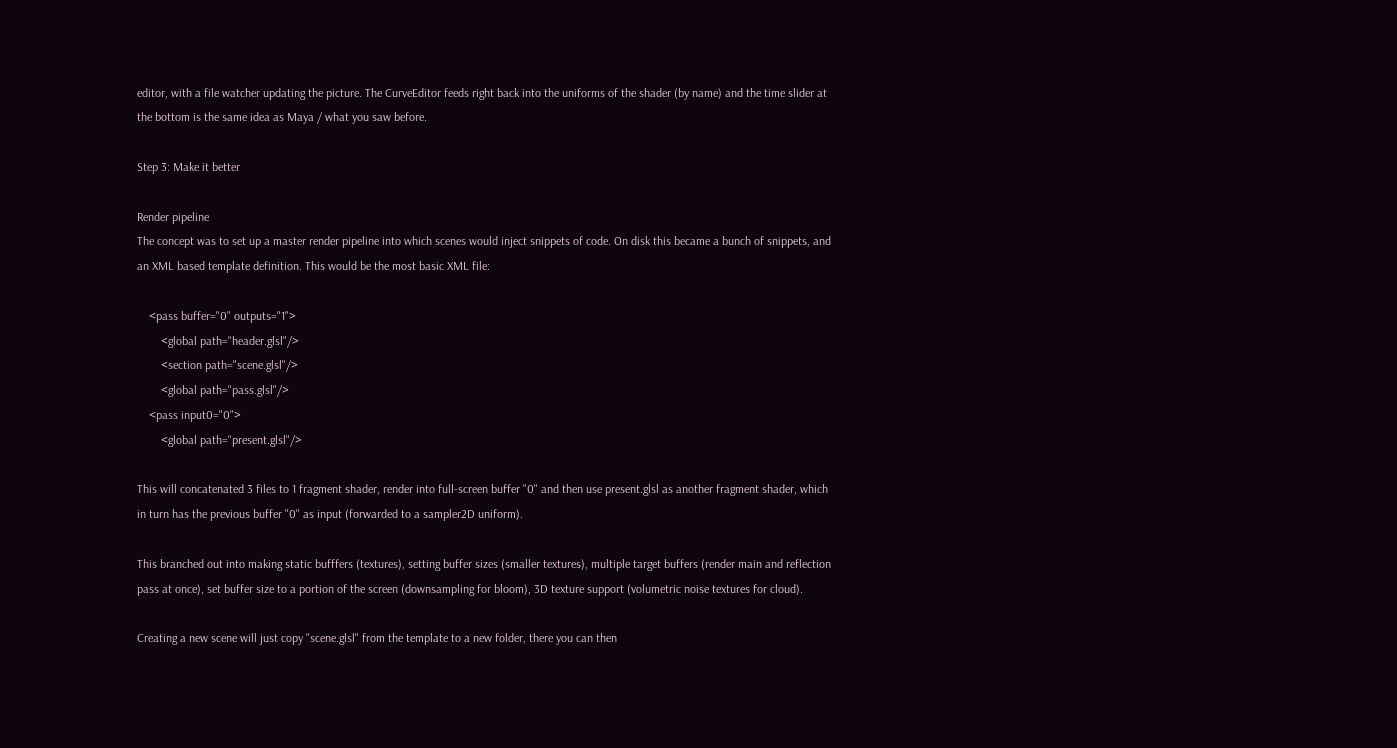editor, with a file watcher updating the picture. The CurveEditor feeds right back into the uniforms of the shader (by name) and the time slider at the bottom is the same idea as Maya / what you saw before.

Step 3: Make it better

Render pipeline
The concept was to set up a master render pipeline into which scenes would inject snippets of code. On disk this became a bunch of snippets, and an XML based template definition. This would be the most basic XML file:

    <pass buffer="0" outputs="1">
        <global path="header.glsl"/>
        <section path="scene.glsl"/>
        <global path="pass.glsl"/>
    <pass input0="0">
        <global path="present.glsl"/>

This will concatenated 3 files to 1 fragment shader, render into full-screen buffer "0" and then use present.glsl as another fragment shader, which in turn has the previous buffer "0" as input (forwarded to a sampler2D uniform).

This branched out into making static bufffers (textures), setting buffer sizes (smaller textures), multiple target buffers (render main and reflection pass at once), set buffer size to a portion of the screen (downsampling for bloom), 3D texture support (volumetric noise textures for cloud).

Creating a new scene will just copy "scene.glsl" from the template to a new folder, there you can then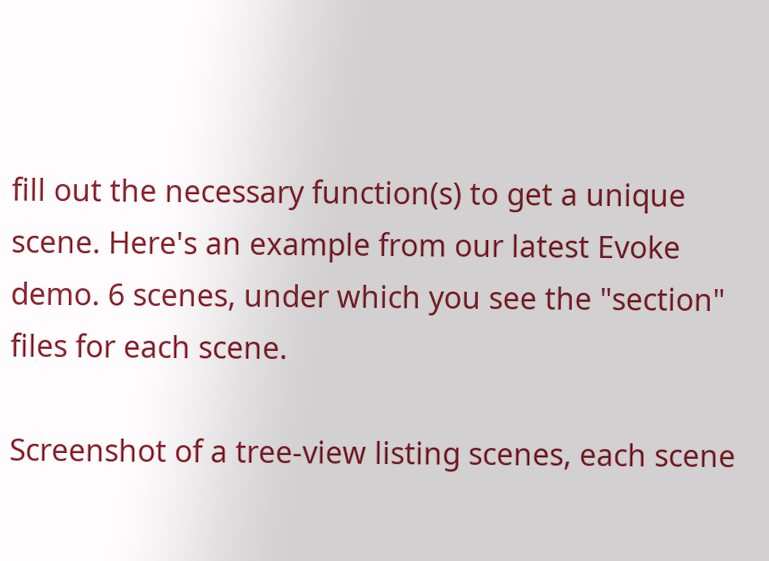fill out the necessary function(s) to get a unique scene. Here's an example from our latest Evoke demo. 6 scenes, under which you see the "section" files for each scene.

Screenshot of a tree-view listing scenes, each scene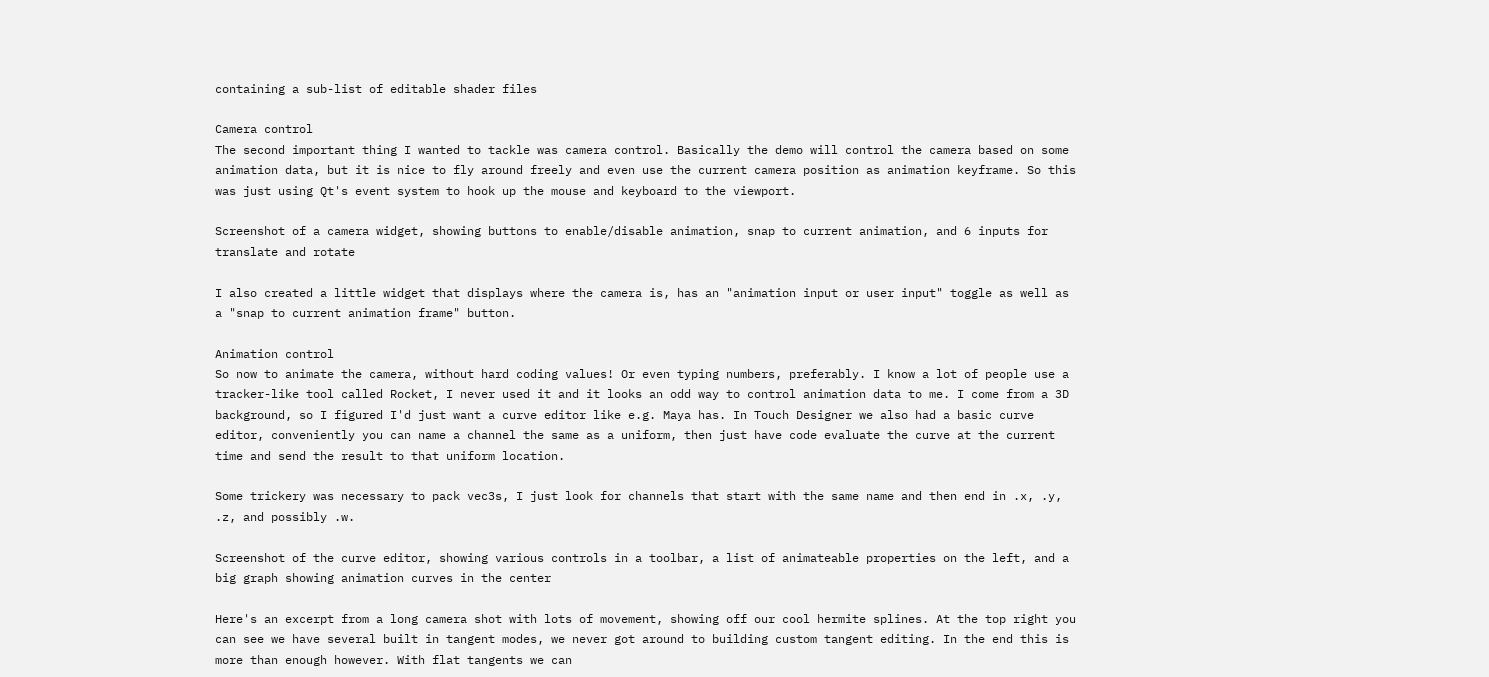containing a sub-list of editable shader files

Camera control
The second important thing I wanted to tackle was camera control. Basically the demo will control the camera based on some animation data, but it is nice to fly around freely and even use the current camera position as animation keyframe. So this was just using Qt's event system to hook up the mouse and keyboard to the viewport.

Screenshot of a camera widget, showing buttons to enable/disable animation, snap to current animation, and 6 inputs for translate and rotate

I also created a little widget that displays where the camera is, has an "animation input or user input" toggle as well as a "snap to current animation frame" button.

Animation control
So now to animate the camera, without hard coding values! Or even typing numbers, preferably. I know a lot of people use a tracker-like tool called Rocket, I never used it and it looks an odd way to control animation data to me. I come from a 3D background, so I figured I'd just want a curve editor like e.g. Maya has. In Touch Designer we also had a basic curve editor, conveniently you can name a channel the same as a uniform, then just have code evaluate the curve at the current time and send the result to that uniform location.

Some trickery was necessary to pack vec3s, I just look for channels that start with the same name and then end in .x, .y, .z, and possibly .w.

Screenshot of the curve editor, showing various controls in a toolbar, a list of animateable properties on the left, and a big graph showing animation curves in the center

Here's an excerpt from a long camera shot with lots of movement, showing off our cool hermite splines. At the top right you can see we have several built in tangent modes, we never got around to building custom tangent editing. In the end this is more than enough however. With flat tangents we can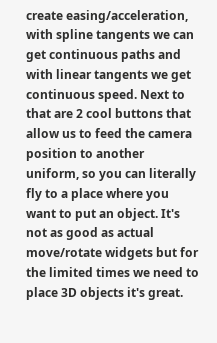create easing/acceleration, with spline tangents we can get continuous paths and with linear tangents we get continuous speed. Next to that are 2 cool buttons that allow us to feed the camera position to another uniform, so you can literally fly to a place where you want to put an object. It's not as good as actual move/rotate widgets but for the limited times we need to place 3D objects it's great.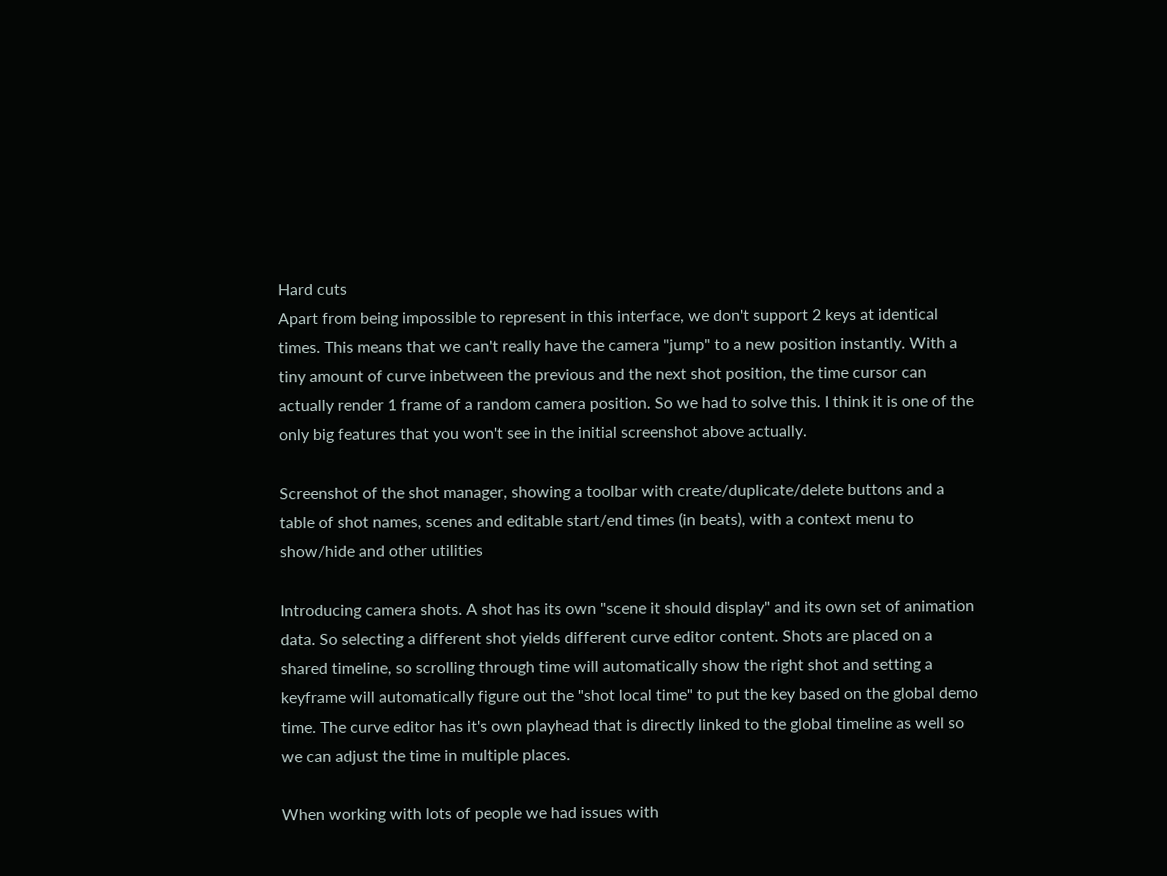Hard cuts
Apart from being impossible to represent in this interface, we don't support 2 keys at identical times. This means that we can't really have the camera "jump" to a new position instantly. With a tiny amount of curve inbetween the previous and the next shot position, the time cursor can actually render 1 frame of a random camera position. So we had to solve this. I think it is one of the only big features that you won't see in the initial screenshot above actually.

Screenshot of the shot manager, showing a toolbar with create/duplicate/delete buttons and a table of shot names, scenes and editable start/end times (in beats), with a context menu to show/hide and other utilities

Introducing camera shots. A shot has its own "scene it should display" and its own set of animation data. So selecting a different shot yields different curve editor content. Shots are placed on a shared timeline, so scrolling through time will automatically show the right shot and setting a keyframe will automatically figure out the "shot local time" to put the key based on the global demo time. The curve editor has it's own playhead that is directly linked to the global timeline as well so we can adjust the time in multiple places.

When working with lots of people we had issues with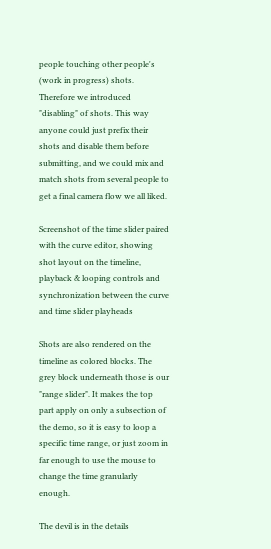people touching other people's (work in progress) shots. Therefore we introduced "disabling" of shots. This way anyone could just prefix their shots and disable them before submitting, and we could mix and match shots from several people to get a final camera flow we all liked.

Screenshot of the time slider paired with the curve editor, showing shot layout on the timeline, playback & looping controls and synchronization between the curve and time slider playheads

Shots are also rendered on the timeline as colored blocks. The grey block underneath those is our "range slider". It makes the top part apply on only a subsection of the demo, so it is easy to loop a specific time range, or just zoom in far enough to use the mouse to change the time granularly enough.

The devil is in the details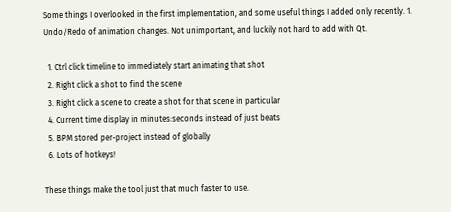Some things I overlooked in the first implementation, and some useful things I added only recently. 1. Undo/Redo of animation changes. Not unimportant, and luckily not hard to add with Qt.

  1. Ctrl click timeline to immediately start animating that shot
  2. Right click a shot to find the scene
  3. Right click a scene to create a shot for that scene in particular
  4. Current time display in minutes:seconds instead of just beats
  5. BPM stored per-project instead of globally
  6. Lots of hotkeys!

These things make the tool just that much faster to use.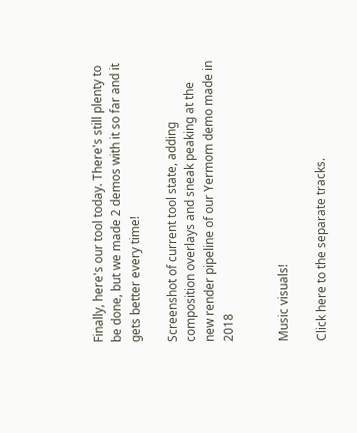Finally, here's our tool today. There's still plenty to be done, but we made 2 demos with it so far and it gets better every time!

Screenshot of current tool state, adding composition overlays and sneak peaking at the new render pipeline of our Yermom demo made in 2018


Music visuals!

Click here to the separate tracks.